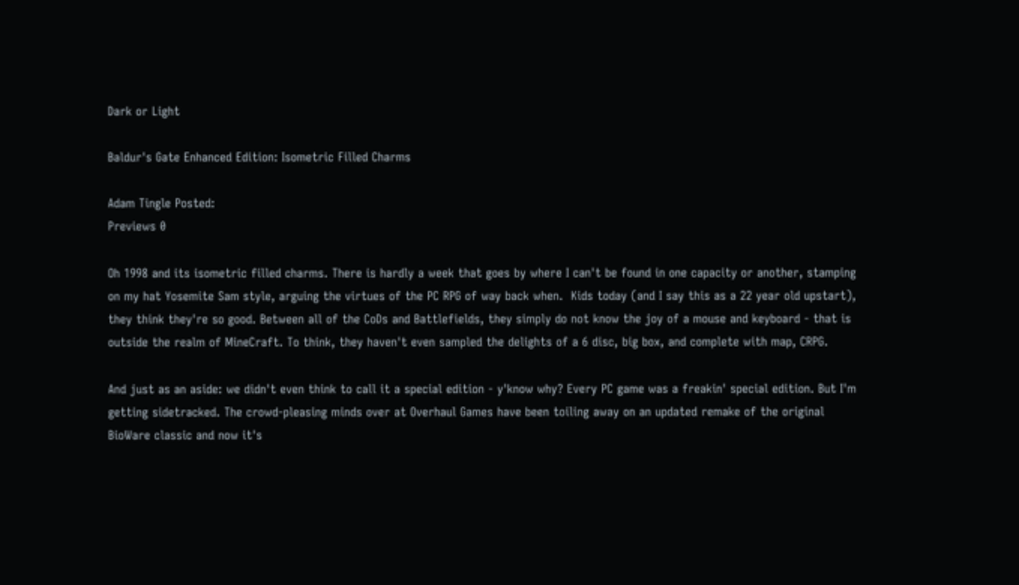Dark or Light

Baldur's Gate Enhanced Edition: Isometric Filled Charms

Adam Tingle Posted:
Previews 0

Oh 1998 and its isometric filled charms. There is hardly a week that goes by where I can't be found in one capacity or another, stamping on my hat Yosemite Sam style, arguing the virtues of the PC RPG of way back when.  Kids today (and I say this as a 22 year old upstart), they think they're so good. Between all of the CoDs and Battlefields, they simply do not know the joy of a mouse and keyboard - that is outside the realm of MineCraft. To think, they haven't even sampled the delights of a 6 disc, big box, and complete with map, CRPG.

And just as an aside: we didn't even think to call it a special edition - y'know why? Every PC game was a freakin' special edition. But I'm getting sidetracked. The crowd-pleasing minds over at Overhaul Games have been toiling away on an updated remake of the original BioWare classic and now it's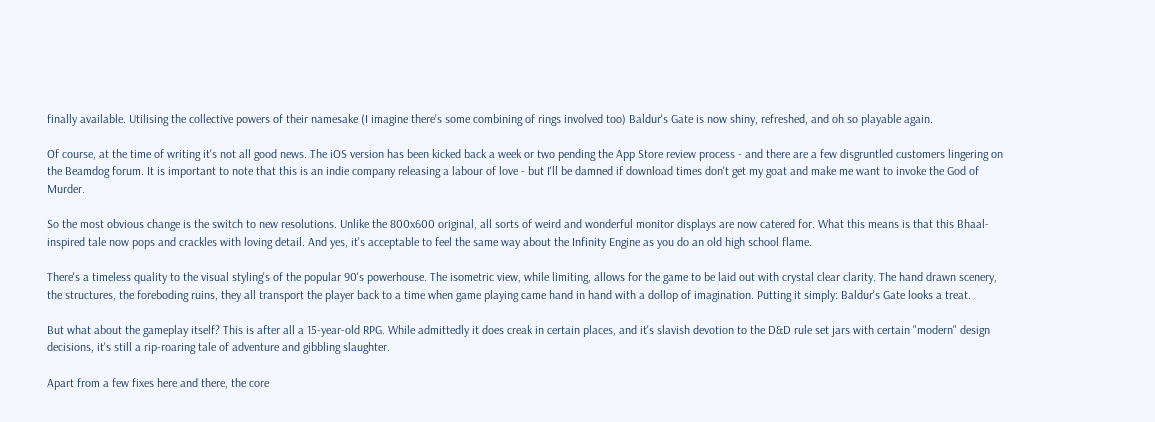finally available. Utilising the collective powers of their namesake (I imagine there's some combining of rings involved too) Baldur's Gate is now shiny, refreshed, and oh so playable again.

Of course, at the time of writing it's not all good news. The iOS version has been kicked back a week or two pending the App Store review process - and there are a few disgruntled customers lingering on the Beamdog forum. It is important to note that this is an indie company releasing a labour of love - but I'll be damned if download times don't get my goat and make me want to invoke the God of Murder.

So the most obvious change is the switch to new resolutions. Unlike the 800x600 original, all sorts of weird and wonderful monitor displays are now catered for. What this means is that this Bhaal-inspired tale now pops and crackles with loving detail. And yes, it's acceptable to feel the same way about the Infinity Engine as you do an old high school flame.

There's a timeless quality to the visual styling's of the popular 90's powerhouse. The isometric view, while limiting, allows for the game to be laid out with crystal clear clarity. The hand drawn scenery, the structures, the foreboding ruins, they all transport the player back to a time when game playing came hand in hand with a dollop of imagination. Putting it simply: Baldur's Gate looks a treat.

But what about the gameplay itself? This is after all a 15-year-old RPG. While admittedly it does creak in certain places, and it's slavish devotion to the D&D rule set jars with certain "modern" design decisions, it's still a rip-roaring tale of adventure and gibbling slaughter.

Apart from a few fixes here and there, the core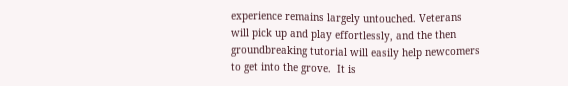experience remains largely untouched. Veterans will pick up and play effortlessly, and the then groundbreaking tutorial will easily help newcomers to get into the grove.  It is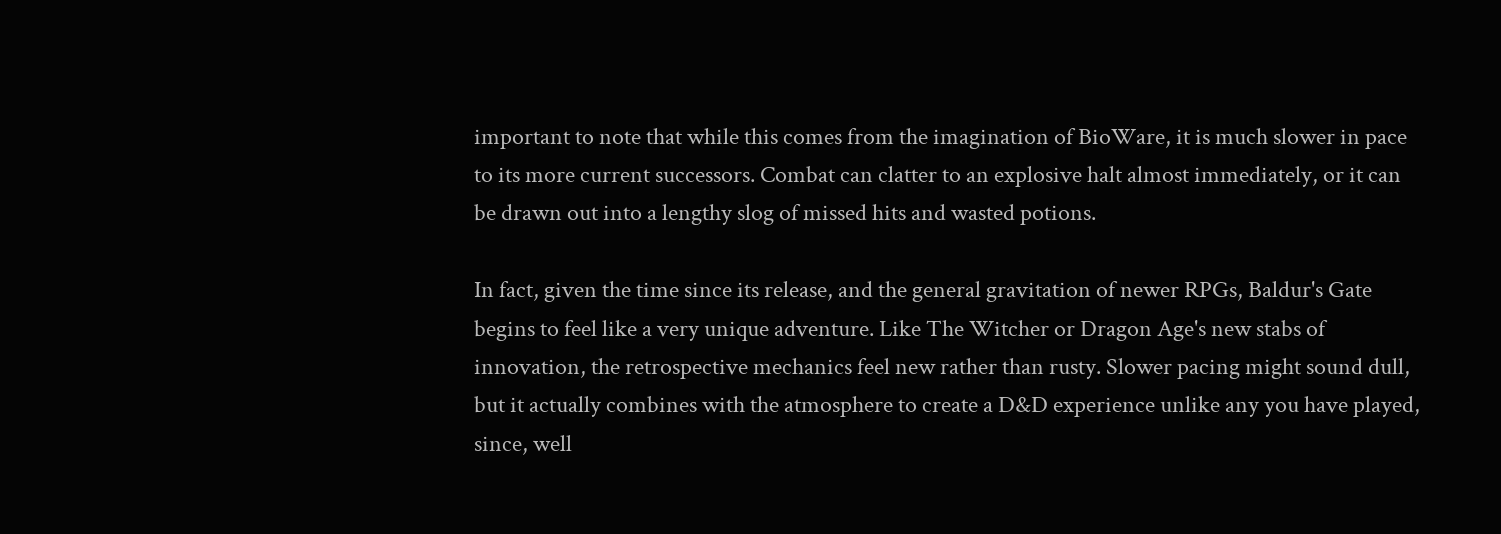important to note that while this comes from the imagination of BioWare, it is much slower in pace to its more current successors. Combat can clatter to an explosive halt almost immediately, or it can be drawn out into a lengthy slog of missed hits and wasted potions.

In fact, given the time since its release, and the general gravitation of newer RPGs, Baldur's Gate begins to feel like a very unique adventure. Like The Witcher or Dragon Age's new stabs of innovation, the retrospective mechanics feel new rather than rusty. Slower pacing might sound dull, but it actually combines with the atmosphere to create a D&D experience unlike any you have played, since, well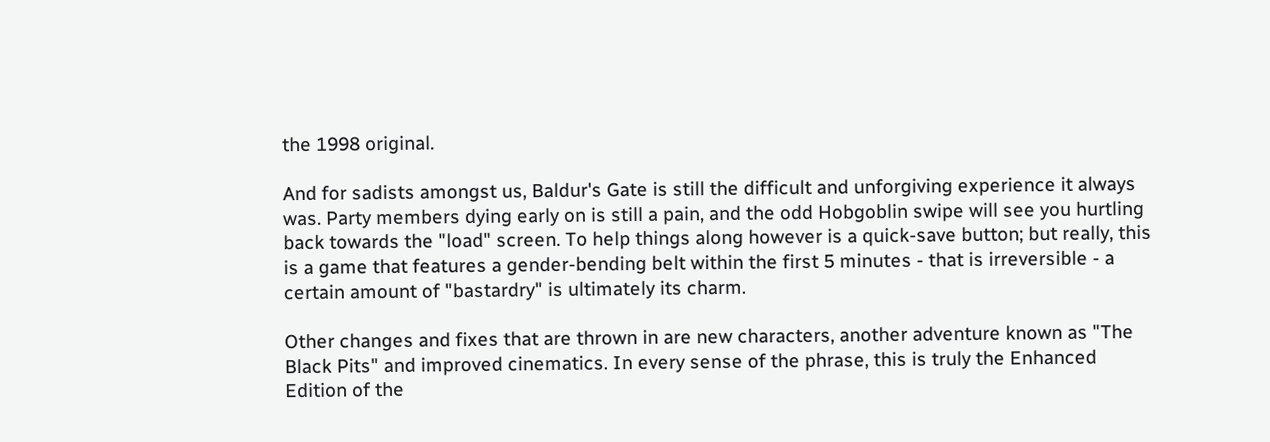the 1998 original.

And for sadists amongst us, Baldur's Gate is still the difficult and unforgiving experience it always was. Party members dying early on is still a pain, and the odd Hobgoblin swipe will see you hurtling back towards the "load" screen. To help things along however is a quick-save button; but really, this is a game that features a gender-bending belt within the first 5 minutes - that is irreversible - a certain amount of "bastardry" is ultimately its charm.

Other changes and fixes that are thrown in are new characters, another adventure known as "The Black Pits" and improved cinematics. In every sense of the phrase, this is truly the Enhanced Edition of the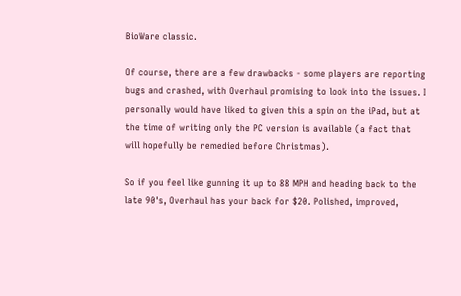BioWare classic.

Of course, there are a few drawbacks - some players are reporting bugs and crashed, with Overhaul promising to look into the issues. I personally would have liked to given this a spin on the iPad, but at the time of writing only the PC version is available (a fact that will hopefully be remedied before Christmas).

So if you feel like gunning it up to 88 MPH and heading back to the late 90's, Overhaul has your back for $20. Polished, improved,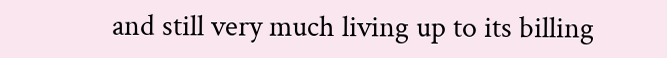and still very much living up to its billing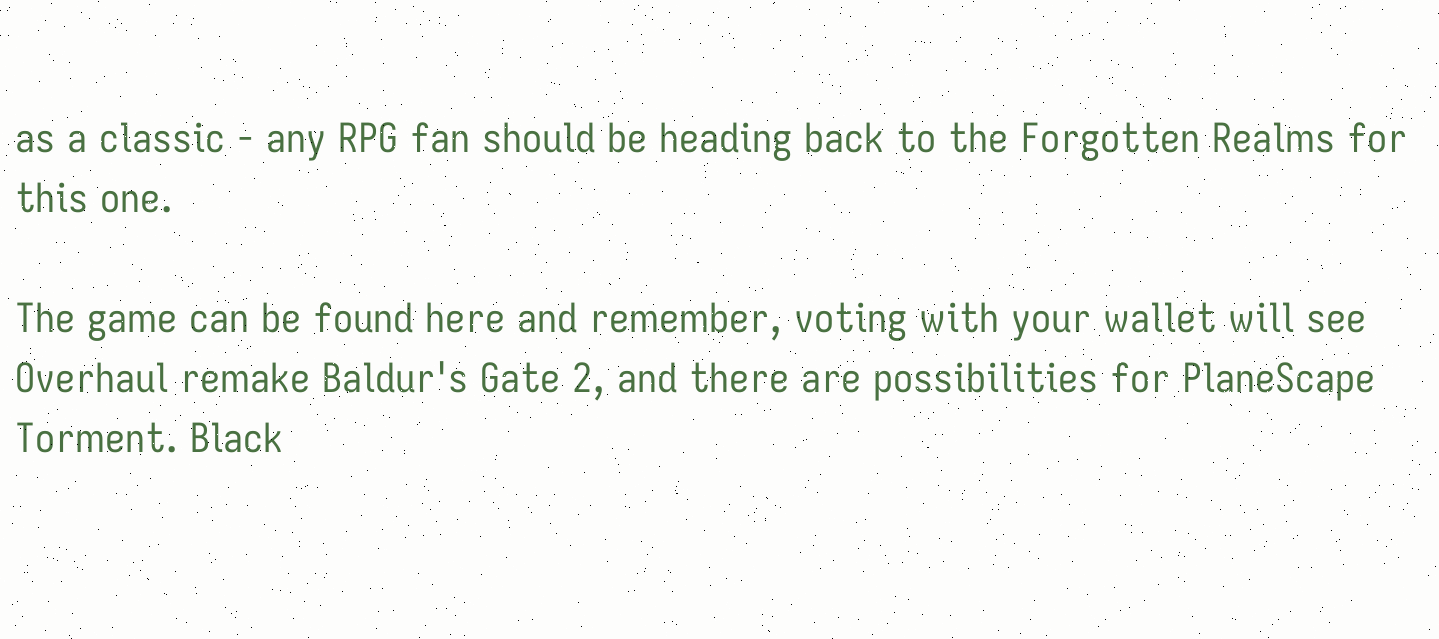as a classic - any RPG fan should be heading back to the Forgotten Realms for this one.

The game can be found here and remember, voting with your wallet will see Overhaul remake Baldur's Gate 2, and there are possibilities for PlaneScape Torment. Black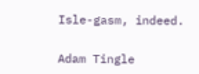Isle-gasm, indeed.


Adam Tingle